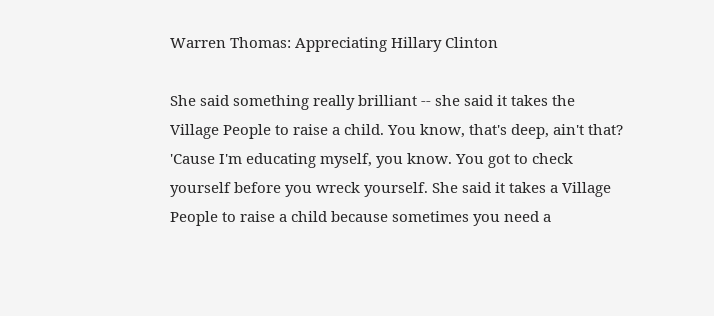Warren Thomas: Appreciating Hillary Clinton

She said something really brilliant -- she said it takes the Village People to raise a child. You know, that's deep, ain't that? 'Cause I'm educating myself, you know. You got to check yourself before you wreck yourself. She said it takes a Village People to raise a child because sometimes you need a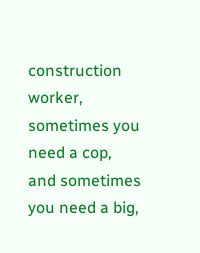construction worker, sometimes you need a cop, and sometimes you need a big,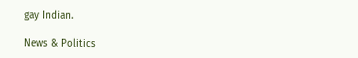gay Indian.

News & Politics